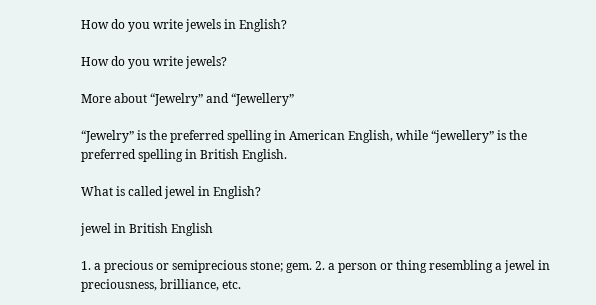How do you write jewels in English?

How do you write jewels?

More about “Jewelry” and “Jewellery”

“Jewelry” is the preferred spelling in American English, while “jewellery” is the preferred spelling in British English.

What is called jewel in English?

jewel in British English

1. a precious or semiprecious stone; gem. 2. a person or thing resembling a jewel in preciousness, brilliance, etc.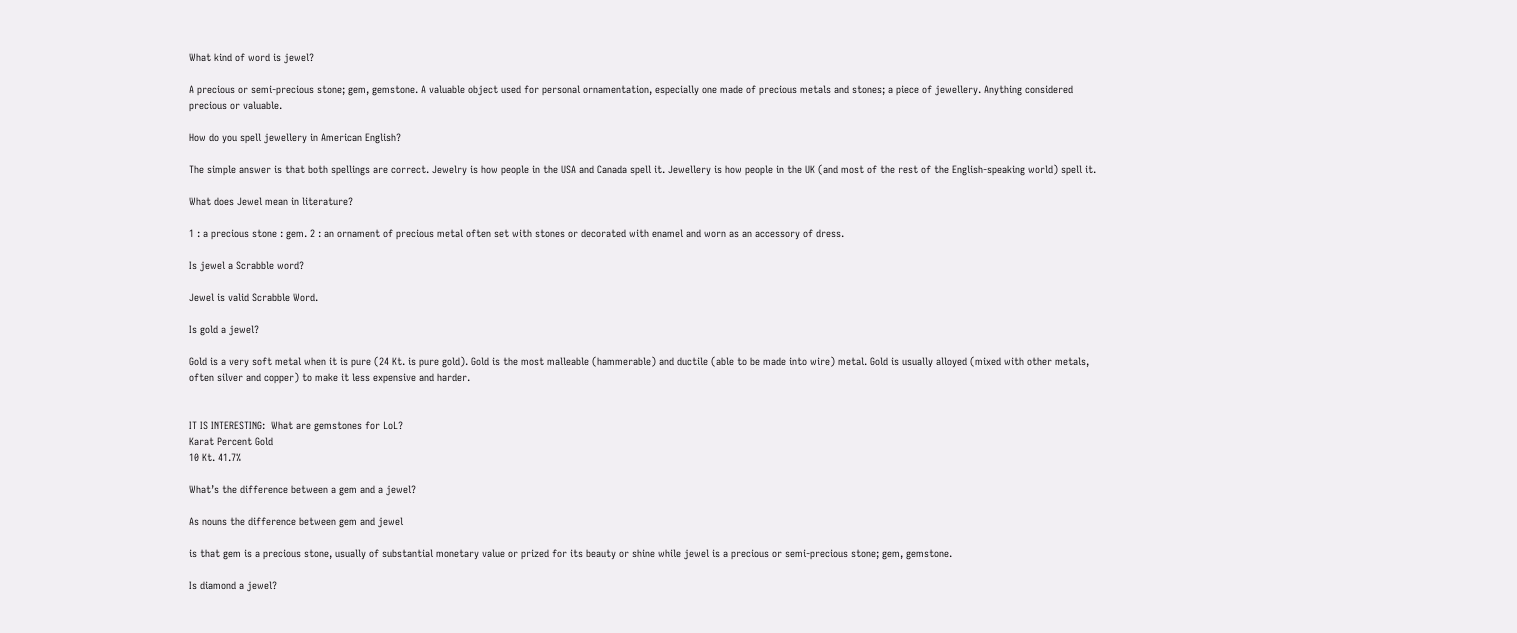What kind of word is jewel?

A precious or semi-precious stone; gem, gemstone. A valuable object used for personal ornamentation, especially one made of precious metals and stones; a piece of jewellery. Anything considered precious or valuable.

How do you spell jewellery in American English?

The simple answer is that both spellings are correct. Jewelry is how people in the USA and Canada spell it. Jewellery is how people in the UK (and most of the rest of the English-speaking world) spell it.

What does Jewel mean in literature?

1 : a precious stone : gem. 2 : an ornament of precious metal often set with stones or decorated with enamel and worn as an accessory of dress.

Is jewel a Scrabble word?

Jewel is valid Scrabble Word.

Is gold a jewel?

Gold is a very soft metal when it is pure (24 Kt. is pure gold). Gold is the most malleable (hammerable) and ductile (able to be made into wire) metal. Gold is usually alloyed (mixed with other metals, often silver and copper) to make it less expensive and harder.


IT IS INTERESTING:  What are gemstones for LoL?
Karat Percent Gold
10 Kt. 41.7%

What’s the difference between a gem and a jewel?

As nouns the difference between gem and jewel

is that gem is a precious stone, usually of substantial monetary value or prized for its beauty or shine while jewel is a precious or semi-precious stone; gem, gemstone.

Is diamond a jewel?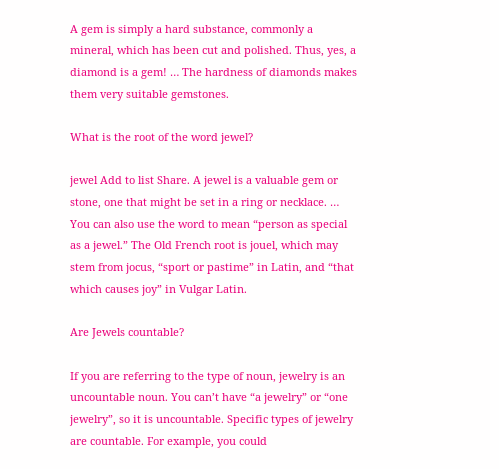A gem is simply a hard substance, commonly a mineral, which has been cut and polished. Thus, yes, a diamond is a gem! … The hardness of diamonds makes them very suitable gemstones.

What is the root of the word jewel?

jewel Add to list Share. A jewel is a valuable gem or stone, one that might be set in a ring or necklace. … You can also use the word to mean “person as special as a jewel.” The Old French root is jouel, which may stem from jocus, “sport or pastime” in Latin, and “that which causes joy” in Vulgar Latin.

Are Jewels countable?

If you are referring to the type of noun, jewelry is an uncountable noun. You can’t have “a jewelry” or “one jewelry”, so it is uncountable. Specific types of jewelry are countable. For example, you could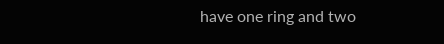have one ring and two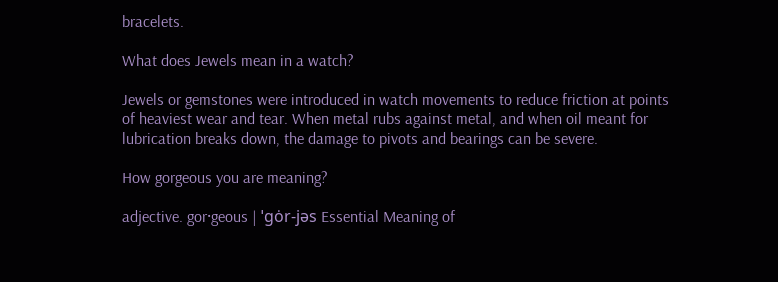bracelets.

What does Jewels mean in a watch?

Jewels or gemstones were introduced in watch movements to reduce friction at points of heaviest wear and tear. When metal rubs against metal, and when oil meant for lubrication breaks down, the damage to pivots and bearings can be severe.

How gorgeous you are meaning?

adjective. gor·geous | ˈgȯr-jəs Essential Meaning of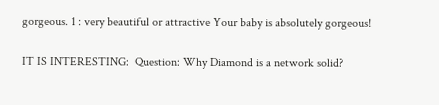gorgeous. 1 : very beautiful or attractive Your baby is absolutely gorgeous!

IT IS INTERESTING:  Question: Why Diamond is a network solid?